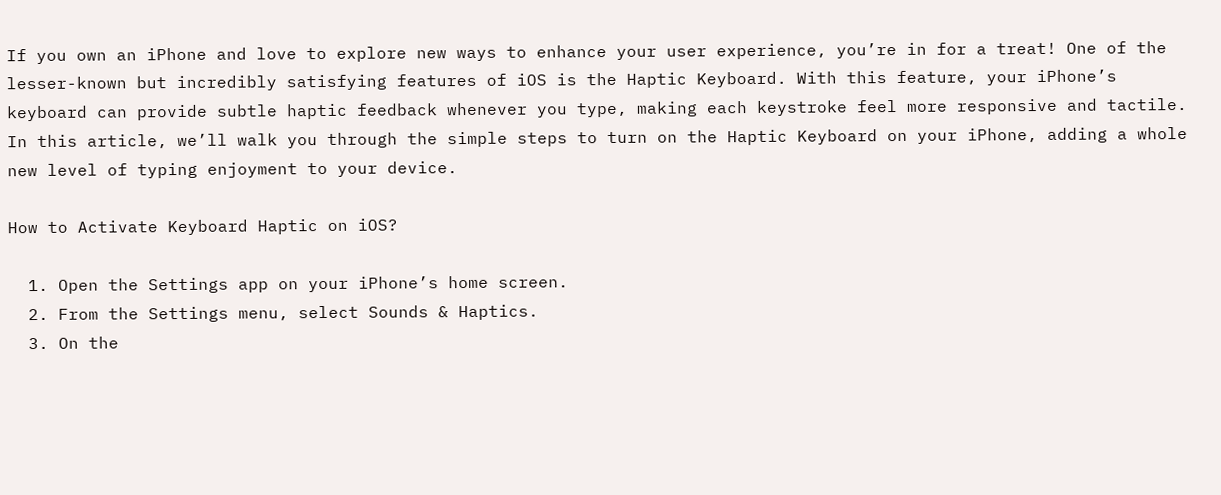If you own an iPhone and love to explore new ways to enhance your user experience, you’re in for a treat! One of the lesser-known but incredibly satisfying features of iOS is the Haptic Keyboard. With this feature, your iPhone’s keyboard can provide subtle haptic feedback whenever you type, making each keystroke feel more responsive and tactile. In this article, we’ll walk you through the simple steps to turn on the Haptic Keyboard on your iPhone, adding a whole new level of typing enjoyment to your device.

How to Activate Keyboard Haptic on iOS?

  1. Open the Settings app on your iPhone’s home screen.
  2. From the Settings menu, select Sounds & Haptics.
  3. On the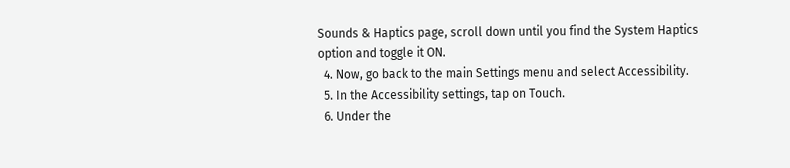Sounds & Haptics page, scroll down until you find the System Haptics option and toggle it ON.
  4. Now, go back to the main Settings menu and select Accessibility.
  5. In the Accessibility settings, tap on Touch.
  6. Under the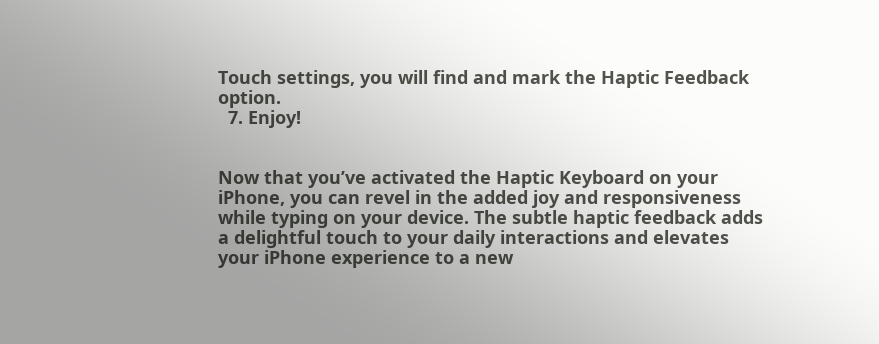Touch settings, you will find and mark the Haptic Feedback option.
  7. Enjoy!


Now that you’ve activated the Haptic Keyboard on your iPhone, you can revel in the added joy and responsiveness while typing on your device. The subtle haptic feedback adds a delightful touch to your daily interactions and elevates your iPhone experience to a new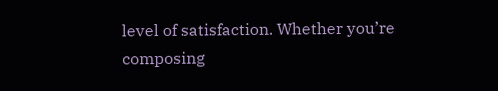level of satisfaction. Whether you’re composing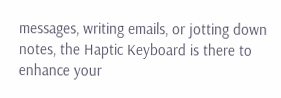messages, writing emails, or jotting down notes, the Haptic Keyboard is there to enhance your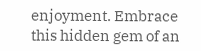enjoyment. Embrace this hidden gem of an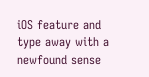iOS feature and type away with a newfound sense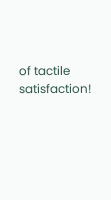of tactile satisfaction!